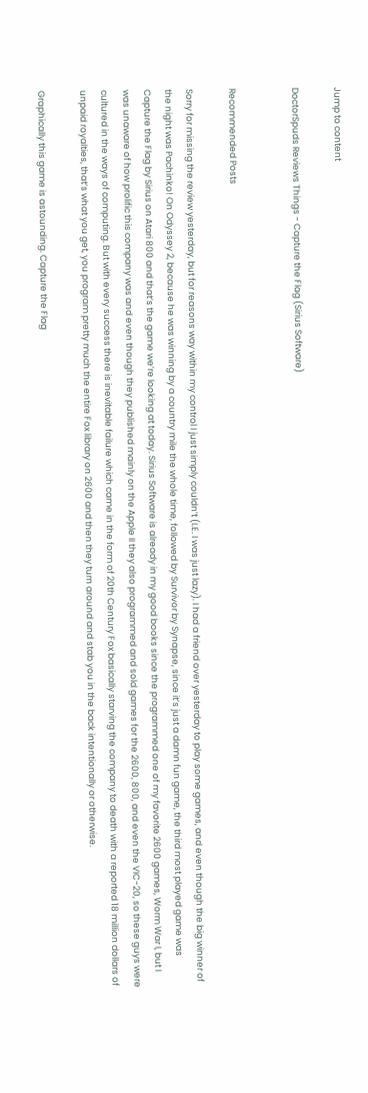Jump to content

DoctorSpuds Reviews Things - Capture the Flag (Sirius Software)


Recommended Posts

Sorry for missing the review yesterday, but for reasons way within my control I just simply couldn’t (I.E. I was just lazy). I had a friend over yesterday to play some games, and even though the big winner of the night was Pachinko! On Odyssey 2, because he was winning by a country mile the whole time, followed by Survivor by Synapse, since it’s just a damn fun game, the third most played game was Capture the Flag by Sirius on Atari 800 and that’s the game we’re looking at today. Sirius Software is already in my good books since the programmed one of my favorite 2600 games, Worm War I, but I was unaware of how prolific this company was and even though they published mainly on the Apple II they also programmed and sold games for the 2600, 800, and even the VIC-20, so these guys were cultured in the ways of computing. But with every success there is inevitable failure which came in the form of 20th Century Fox basically starving the company to death with a reported 18 million dollars of unpaid royalties, that’s what you get, you program pretty much the entire Fox library on 2600 and then they turn around and stab you in the back intentionally or otherwise.

Graphically this game is astounding. Capture the Flag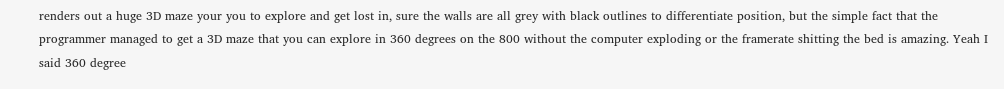renders out a huge 3D maze your you to explore and get lost in, sure the walls are all grey with black outlines to differentiate position, but the simple fact that the programmer managed to get a 3D maze that you can explore in 360 degrees on the 800 without the computer exploding or the framerate shitting the bed is amazing. Yeah I said 360 degree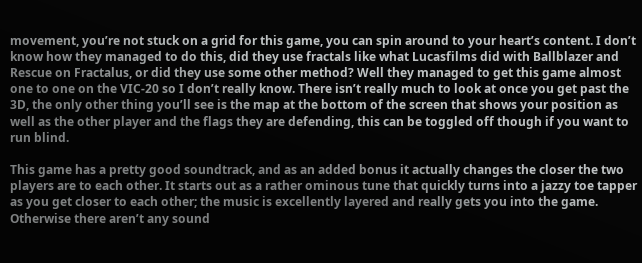movement, you’re not stuck on a grid for this game, you can spin around to your heart’s content. I don’t know how they managed to do this, did they use fractals like what Lucasfilms did with Ballblazer and Rescue on Fractalus, or did they use some other method? Well they managed to get this game almost one to one on the VIC-20 so I don’t really know. There isn’t really much to look at once you get past the 3D, the only other thing you’ll see is the map at the bottom of the screen that shows your position as well as the other player and the flags they are defending, this can be toggled off though if you want to run blind.

This game has a pretty good soundtrack, and as an added bonus it actually changes the closer the two players are to each other. It starts out as a rather ominous tune that quickly turns into a jazzy toe tapper as you get closer to each other; the music is excellently layered and really gets you into the game. Otherwise there aren’t any sound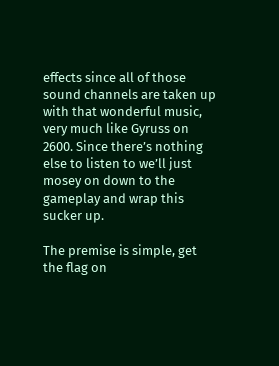effects since all of those sound channels are taken up with that wonderful music, very much like Gyruss on 2600. Since there’s nothing else to listen to we’ll just mosey on down to the gameplay and wrap this sucker up.

The premise is simple, get the flag on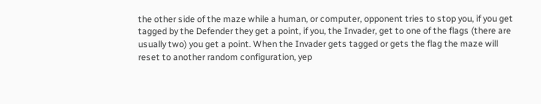the other side of the maze while a human, or computer, opponent tries to stop you, if you get tagged by the Defender they get a point, if you, the Invader, get to one of the flags (there are usually two) you get a point. When the Invader gets tagged or gets the flag the maze will reset to another random configuration, yep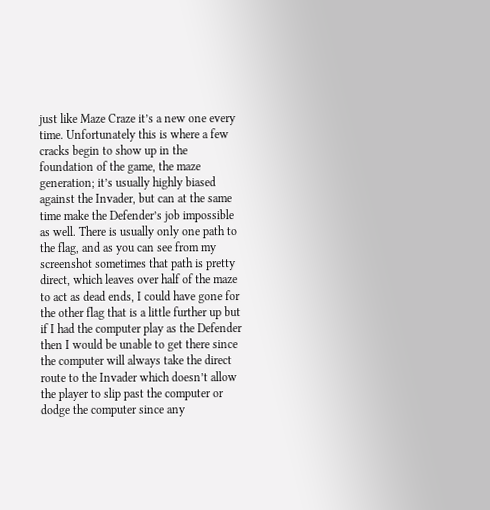just like Maze Craze it’s a new one every time. Unfortunately this is where a few cracks begin to show up in the foundation of the game, the maze generation; it’s usually highly biased against the Invader, but can at the same time make the Defender’s job impossible as well. There is usually only one path to the flag, and as you can see from my screenshot sometimes that path is pretty direct, which leaves over half of the maze to act as dead ends, I could have gone for the other flag that is a little further up but if I had the computer play as the Defender then I would be unable to get there since the computer will always take the direct route to the Invader which doesn’t allow the player to slip past the computer or dodge the computer since any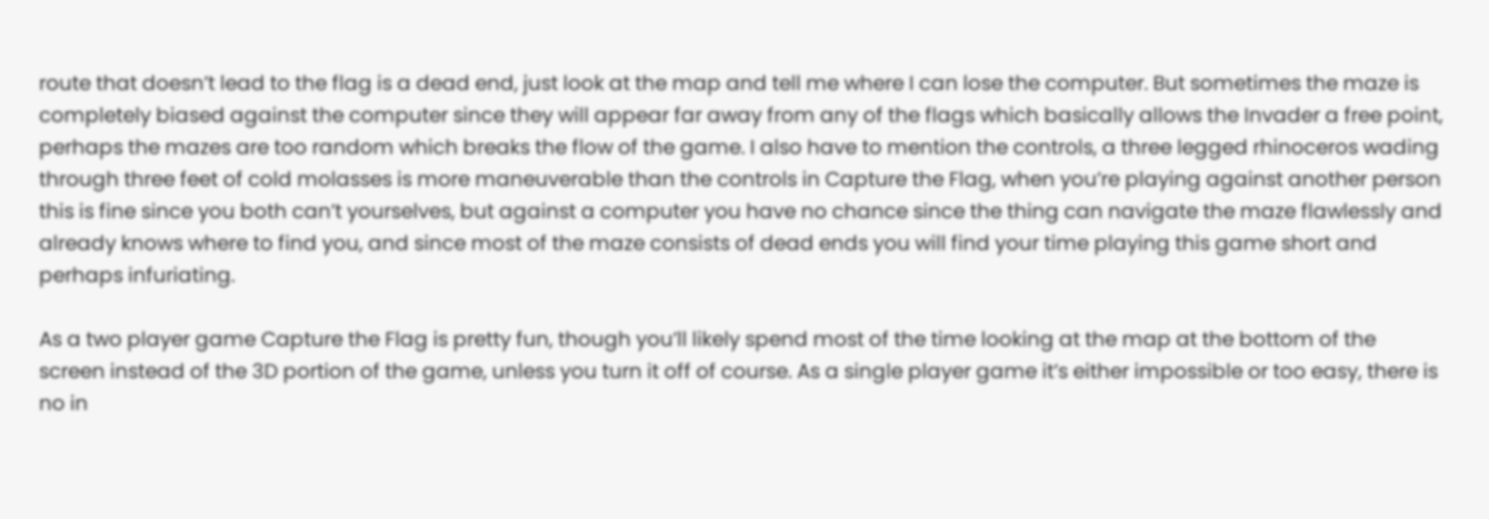route that doesn’t lead to the flag is a dead end, just look at the map and tell me where I can lose the computer. But sometimes the maze is completely biased against the computer since they will appear far away from any of the flags which basically allows the Invader a free point, perhaps the mazes are too random which breaks the flow of the game. I also have to mention the controls, a three legged rhinoceros wading through three feet of cold molasses is more maneuverable than the controls in Capture the Flag, when you’re playing against another person this is fine since you both can’t yourselves, but against a computer you have no chance since the thing can navigate the maze flawlessly and already knows where to find you, and since most of the maze consists of dead ends you will find your time playing this game short and perhaps infuriating.

As a two player game Capture the Flag is pretty fun, though you’ll likely spend most of the time looking at the map at the bottom of the screen instead of the 3D portion of the game, unless you turn it off of course. As a single player game it’s either impossible or too easy, there is no in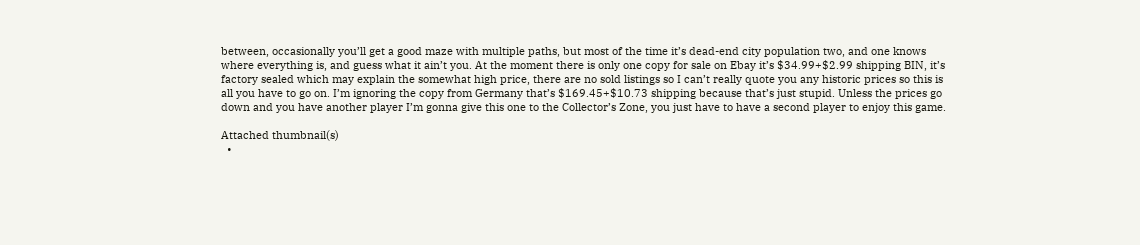between, occasionally you’ll get a good maze with multiple paths, but most of the time it’s dead-end city population two, and one knows where everything is, and guess what it ain’t you. At the moment there is only one copy for sale on Ebay it’s $34.99+$2.99 shipping BIN, it’s factory sealed which may explain the somewhat high price, there are no sold listings so I can’t really quote you any historic prices so this is all you have to go on. I’m ignoring the copy from Germany that’s $169.45+$10.73 shipping because that’s just stupid. Unless the prices go down and you have another player I’m gonna give this one to the Collector’s Zone, you just have to have a second player to enjoy this game.

Attached thumbnail(s)
  •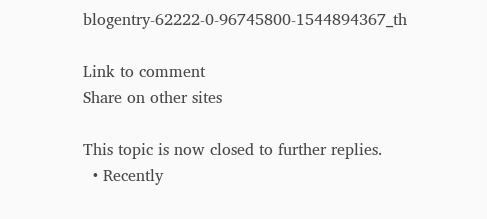blogentry-62222-0-96745800-1544894367_th

Link to comment
Share on other sites

This topic is now closed to further replies.
  • Recently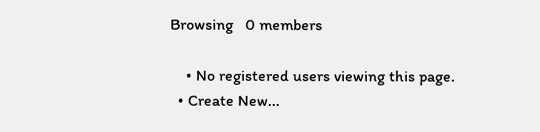Browsing   0 members

    • No registered users viewing this page.
  • Create New...